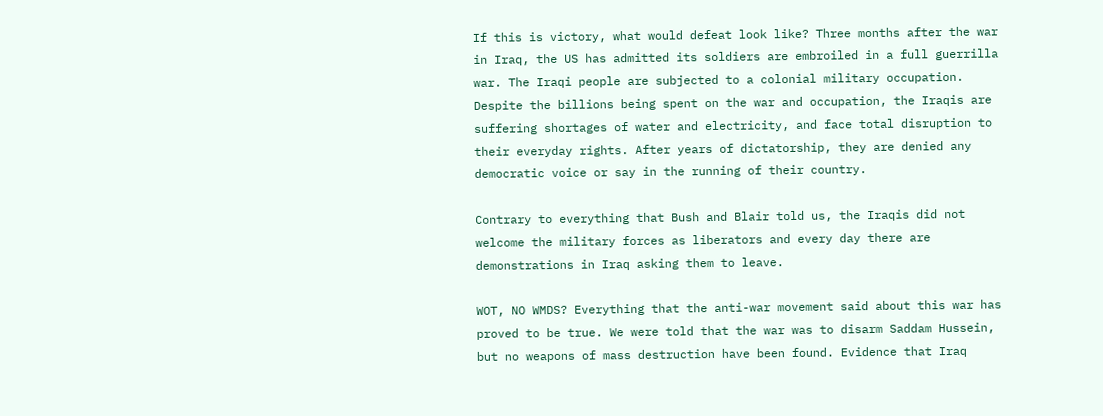If this is victory, what would defeat look like? Three months after the war in Iraq, the US has admitted its soldiers are embroiled in a full guerrilla war. The Iraqi people are subjected to a colonial military occupation. Despite the billions being spent on the war and occupation, the Iraqis are suffering shortages of water and electricity, and face total disruption to their everyday rights. After years of dictatorship, they are denied any democratic voice or say in the running of their country.

Contrary to everything that Bush and Blair told us, the Iraqis did not welcome the military forces as liberators and every day there are demonstrations in Iraq asking them to leave.

WOT, NO WMDS? Everything that the anti-war movement said about this war has proved to be true. We were told that the war was to disarm Saddam Hussein, but no weapons of mass destruction have been found. Evidence that Iraq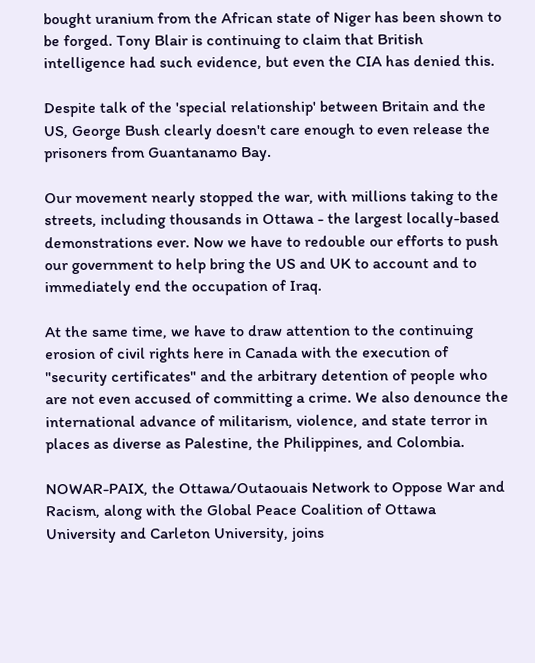bought uranium from the African state of Niger has been shown to be forged. Tony Blair is continuing to claim that British intelligence had such evidence, but even the CIA has denied this.

Despite talk of the 'special relationship' between Britain and the US, George Bush clearly doesn't care enough to even release the prisoners from Guantanamo Bay.

Our movement nearly stopped the war, with millions taking to the streets, including thousands in Ottawa - the largest locally-based demonstrations ever. Now we have to redouble our efforts to push our government to help bring the US and UK to account and to immediately end the occupation of Iraq.

At the same time, we have to draw attention to the continuing erosion of civil rights here in Canada with the execution of "security certificates" and the arbitrary detention of people who are not even accused of committing a crime. We also denounce the international advance of militarism, violence, and state terror in places as diverse as Palestine, the Philippines, and Colombia.

NOWAR-PAIX, the Ottawa/Outaouais Network to Oppose War and Racism, along with the Global Peace Coalition of Ottawa University and Carleton University, joins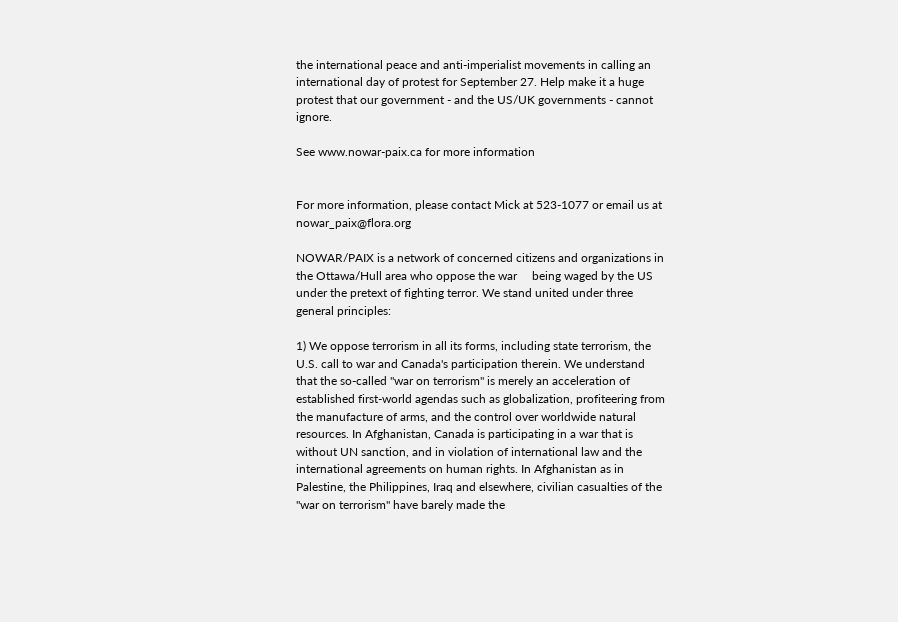the international peace and anti-imperialist movements in calling an international day of protest for September 27. Help make it a huge protest that our government - and the US/UK governments - cannot ignore.

See www.nowar-paix.ca for more information


For more information, please contact Mick at 523-1077 or email us at nowar_paix@flora.org

NOWAR/PAIX is a network of concerned citizens and organizations in the Ottawa/Hull area who oppose the war     being waged by the US under the pretext of fighting terror. We stand united under three general principles:

1) We oppose terrorism in all its forms, including state terrorism, the U.S. call to war and Canada's participation therein. We understand that the so-called "war on terrorism" is merely an acceleration of established first-world agendas such as globalization, profiteering from the manufacture of arms, and the control over worldwide natural resources. In Afghanistan, Canada is participating in a war that is without UN sanction, and in violation of international law and the international agreements on human rights. In Afghanistan as in Palestine, the Philippines, Iraq and elsewhere, civilian casualties of the "war on terrorism" have barely made the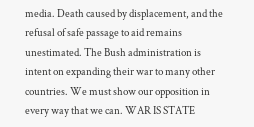media. Death caused by displacement, and the refusal of safe passage to aid remains unestimated. The Bush administration is intent on expanding their war to many other countries. We must show our opposition in every way that we can. WAR IS STATE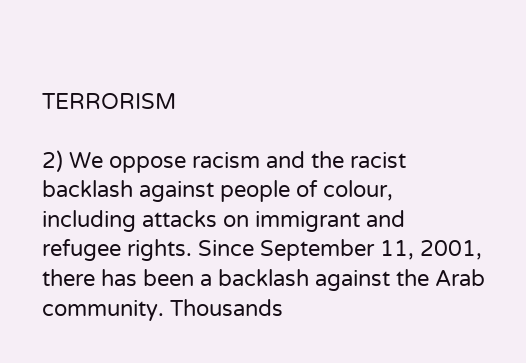TERRORISM

2) We oppose racism and the racist backlash against people of colour, including attacks on immigrant and refugee rights. Since September 11, 2001, there has been a backlash against the Arab community. Thousands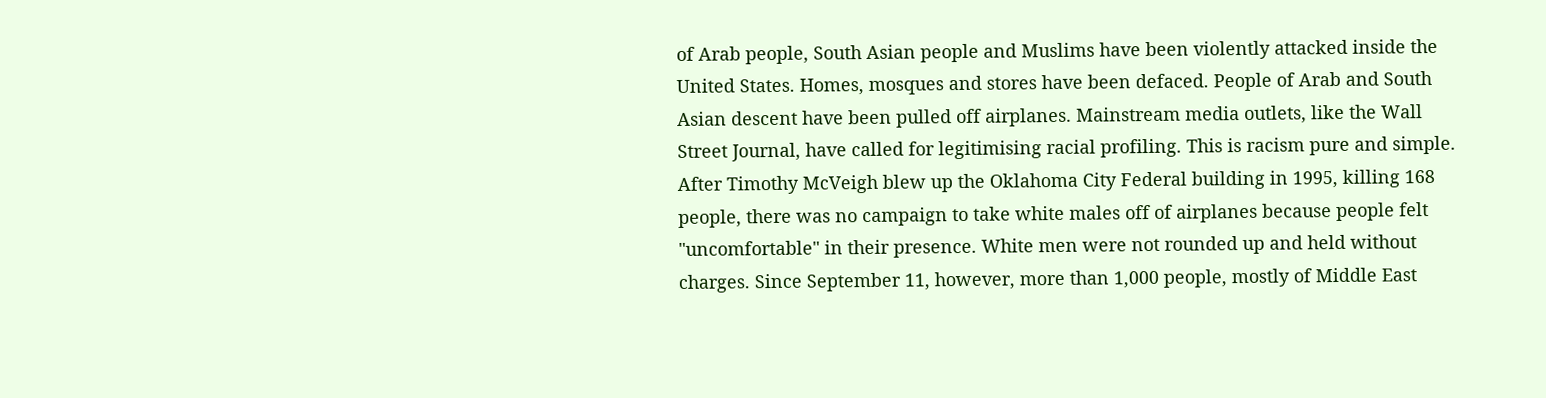of Arab people, South Asian people and Muslims have been violently attacked inside the United States. Homes, mosques and stores have been defaced. People of Arab and South Asian descent have been pulled off airplanes. Mainstream media outlets, like the Wall Street Journal, have called for legitimising racial profiling. This is racism pure and simple. After Timothy McVeigh blew up the Oklahoma City Federal building in 1995, killing 168 people, there was no campaign to take white males off of airplanes because people felt "uncomfortable" in their presence. White men were not rounded up and held without charges. Since September 11, however, more than 1,000 people, mostly of Middle East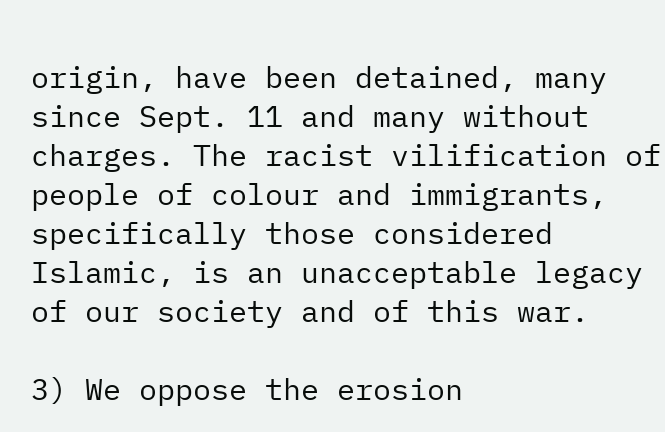origin, have been detained, many since Sept. 11 and many without charges. The racist vilification of people of colour and immigrants, specifically those considered Islamic, is an unacceptable legacy of our society and of this war.

3) We oppose the erosion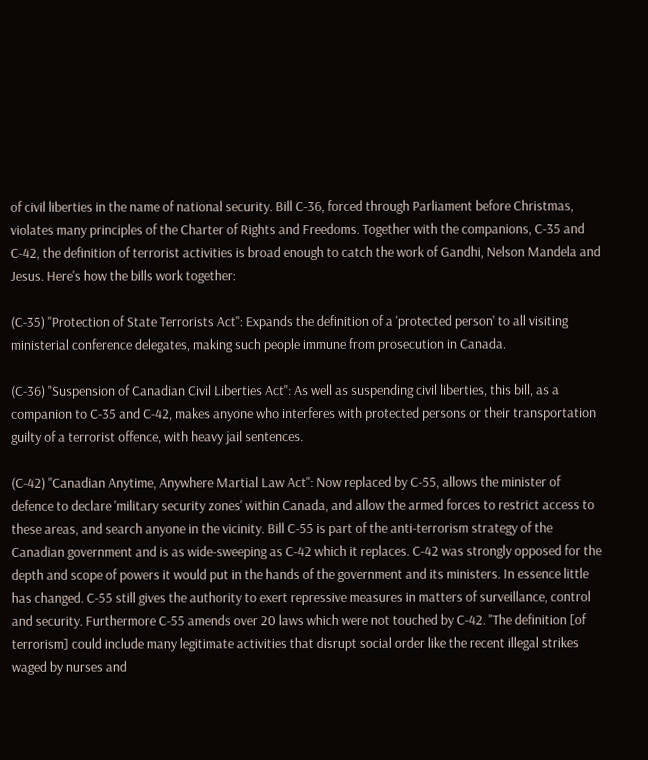of civil liberties in the name of national security. Bill C-36, forced through Parliament before Christmas, violates many principles of the Charter of Rights and Freedoms. Together with the companions, C-35 and C-42, the definition of terrorist activities is broad enough to catch the work of Gandhi, Nelson Mandela and Jesus. Here's how the bills work together:

(C-35) "Protection of State Terrorists Act": Expands the definition of a 'protected person' to all visiting ministerial conference delegates, making such people immune from prosecution in Canada.

(C-36) "Suspension of Canadian Civil Liberties Act": As well as suspending civil liberties, this bill, as a companion to C-35 and C-42, makes anyone who interferes with protected persons or their transportation guilty of a terrorist offence, with heavy jail sentences.

(C-42) "Canadian Anytime, Anywhere Martial Law Act": Now replaced by C-55, allows the minister of defence to declare 'military security zones' within Canada, and allow the armed forces to restrict access to these areas, and search anyone in the vicinity. Bill C-55 is part of the anti-terrorism strategy of the Canadian government and is as wide-sweeping as C-42 which it replaces. C-42 was strongly opposed for the depth and scope of powers it would put in the hands of the government and its ministers. In essence little has changed. C-55 still gives the authority to exert repressive measures in matters of surveillance, control and security. Furthermore C-55 amends over 20 laws which were not touched by C-42. "The definition [of terrorism] could include many legitimate activities that disrupt social order like the recent illegal strikes waged by nurses and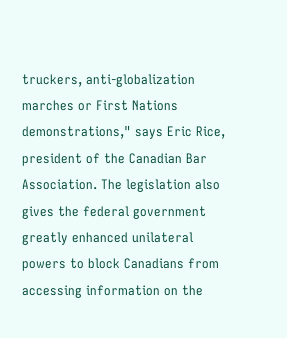truckers, anti-globalization marches or First Nations demonstrations," says Eric Rice, president of the Canadian Bar Association. The legislation also gives the federal government greatly enhanced unilateral powers to block Canadians from accessing information on the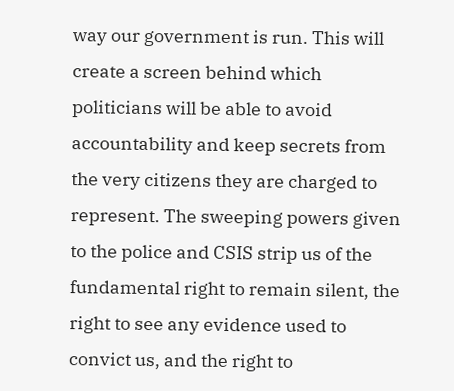way our government is run. This will create a screen behind which politicians will be able to avoid accountability and keep secrets from the very citizens they are charged to represent. The sweeping powers given to the police and CSIS strip us of the fundamental right to remain silent, the right to see any evidence used to convict us, and the right to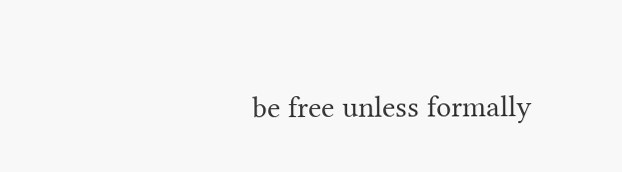be free unless formally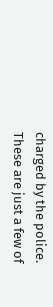charged by the police. These are just a few of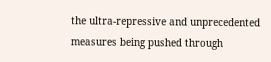the ultra-repressive and unprecedented measures being pushed through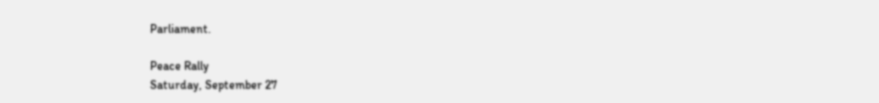Parliament.

Peace Rally
Saturday, September 27